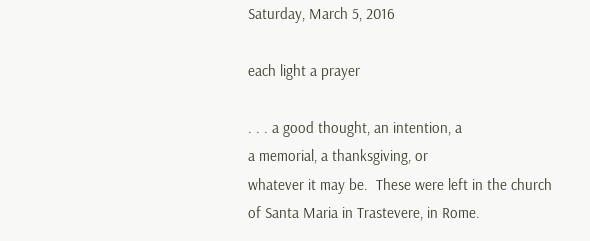Saturday, March 5, 2016

each light a prayer

. . . a good thought, an intention, a
a memorial, a thanksgiving, or
whatever it may be.  These were left in the church
of Santa Maria in Trastevere, in Rome.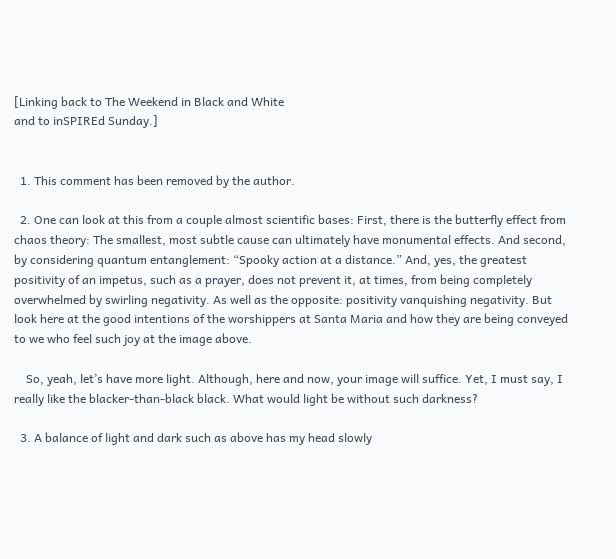[Linking back to The Weekend in Black and White
and to inSPIREd Sunday.]


  1. This comment has been removed by the author.

  2. One can look at this from a couple almost scientific bases: First, there is the butterfly effect from chaos theory: The smallest, most subtle cause can ultimately have monumental effects. And second, by considering quantum entanglement: “Spooky action at a distance.” And, yes, the greatest positivity of an impetus, such as a prayer, does not prevent it, at times, from being completely overwhelmed by swirling negativity. As well as the opposite: positivity vanquishing negativity. But look here at the good intentions of the worshippers at Santa Maria and how they are being conveyed to we who feel such joy at the image above.

    So, yeah, let’s have more light. Although, here and now, your image will suffice. Yet, I must say, I really like the blacker-than-black black. What would light be without such darkness?

  3. A balance of light and dark such as above has my head slowly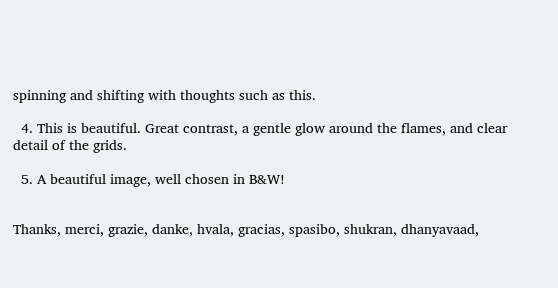spinning and shifting with thoughts such as this.

  4. This is beautiful. Great contrast, a gentle glow around the flames, and clear detail of the grids.

  5. A beautiful image, well chosen in B&W!


Thanks, merci, grazie, danke, hvala, gracias, spasibo, shukran, dhanyavaad,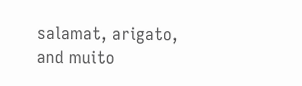salamat, arigato, and muito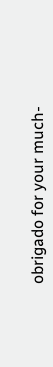obrigado for your much-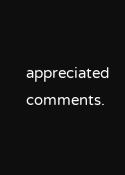appreciated comments.